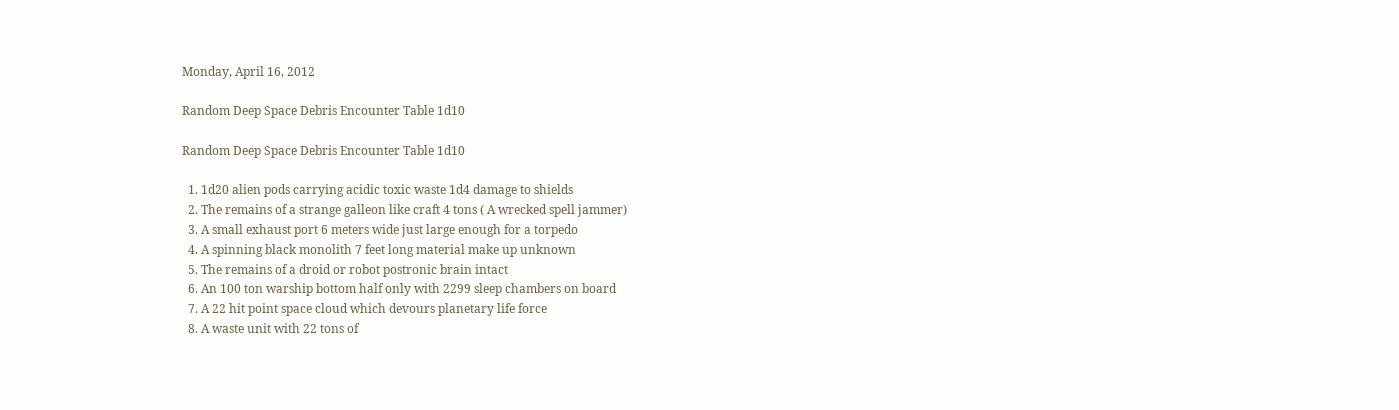Monday, April 16, 2012

Random Deep Space Debris Encounter Table 1d10

Random Deep Space Debris Encounter Table 1d10

  1. 1d20 alien pods carrying acidic toxic waste 1d4 damage to shields
  2. The remains of a strange galleon like craft 4 tons ( A wrecked spell jammer)
  3. A small exhaust port 6 meters wide just large enough for a torpedo
  4. A spinning black monolith 7 feet long material make up unknown
  5. The remains of a droid or robot postronic brain intact
  6. An 100 ton warship bottom half only with 2299 sleep chambers on board
  7. A 22 hit point space cloud which devours planetary life force
  8. A waste unit with 22 tons of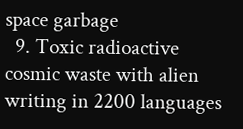space garbage
  9. Toxic radioactive cosmic waste with alien writing in 2200 languages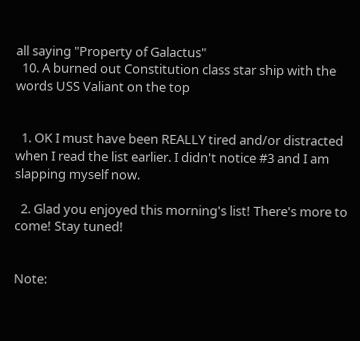all saying "Property of Galactus"
  10. A burned out Constitution class star ship with the words USS Valiant on the top


  1. OK I must have been REALLY tired and/or distracted when I read the list earlier. I didn't notice #3 and I am slapping myself now.

  2. Glad you enjoyed this morning's list! There's more to come! Stay tuned!


Note: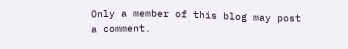Only a member of this blog may post a comment.